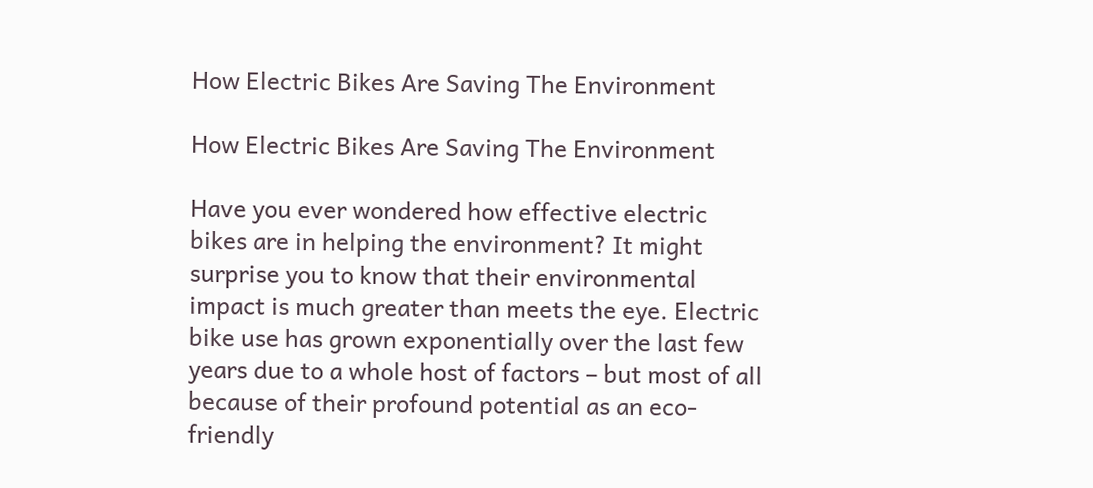How Electric Bikes Are Saving The Environment

How Electric Bikes Are Saving The Environment

Have you ever wondered how effective electric bikes are in helping the environment? It might surprise you to know that their environmental impact is much greater than meets the eye. Electric bike use has grown exponentially over the last few years due to a whole host of factors – but most of all because of their profound potential as an eco-friendly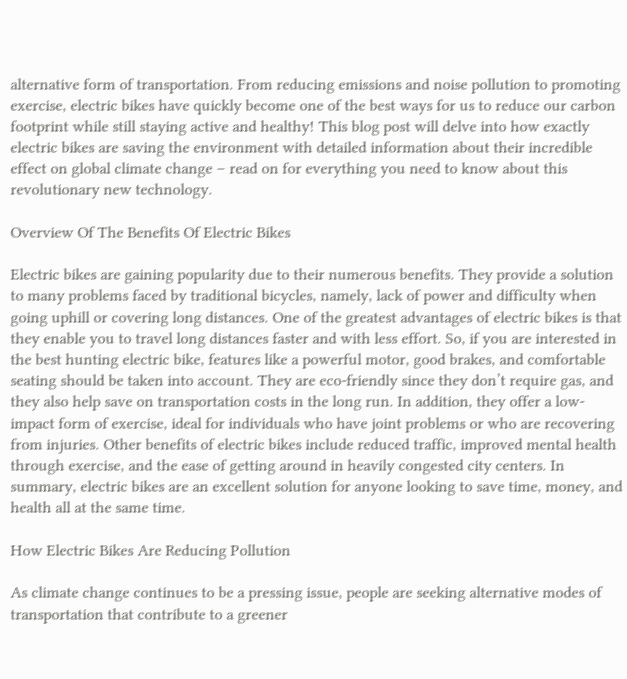alternative form of transportation. From reducing emissions and noise pollution to promoting exercise, electric bikes have quickly become one of the best ways for us to reduce our carbon footprint while still staying active and healthy! This blog post will delve into how exactly electric bikes are saving the environment with detailed information about their incredible effect on global climate change – read on for everything you need to know about this revolutionary new technology.

Overview Of The Benefits Of Electric Bikes

Electric bikes are gaining popularity due to their numerous benefits. They provide a solution to many problems faced by traditional bicycles, namely, lack of power and difficulty when going uphill or covering long distances. One of the greatest advantages of electric bikes is that they enable you to travel long distances faster and with less effort. So, if you are interested in the best hunting electric bike, features like a powerful motor, good brakes, and comfortable seating should be taken into account. They are eco-friendly since they don’t require gas, and they also help save on transportation costs in the long run. In addition, they offer a low-impact form of exercise, ideal for individuals who have joint problems or who are recovering from injuries. Other benefits of electric bikes include reduced traffic, improved mental health through exercise, and the ease of getting around in heavily congested city centers. In summary, electric bikes are an excellent solution for anyone looking to save time, money, and health all at the same time.

How Electric Bikes Are Reducing Pollution

As climate change continues to be a pressing issue, people are seeking alternative modes of transportation that contribute to a greener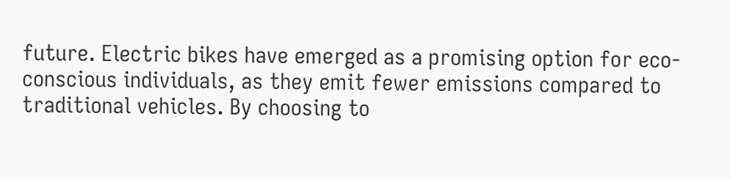future. Electric bikes have emerged as a promising option for eco-conscious individuals, as they emit fewer emissions compared to traditional vehicles. By choosing to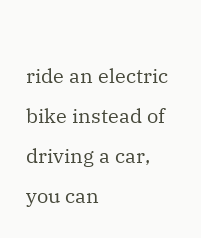ride an electric bike instead of driving a car, you can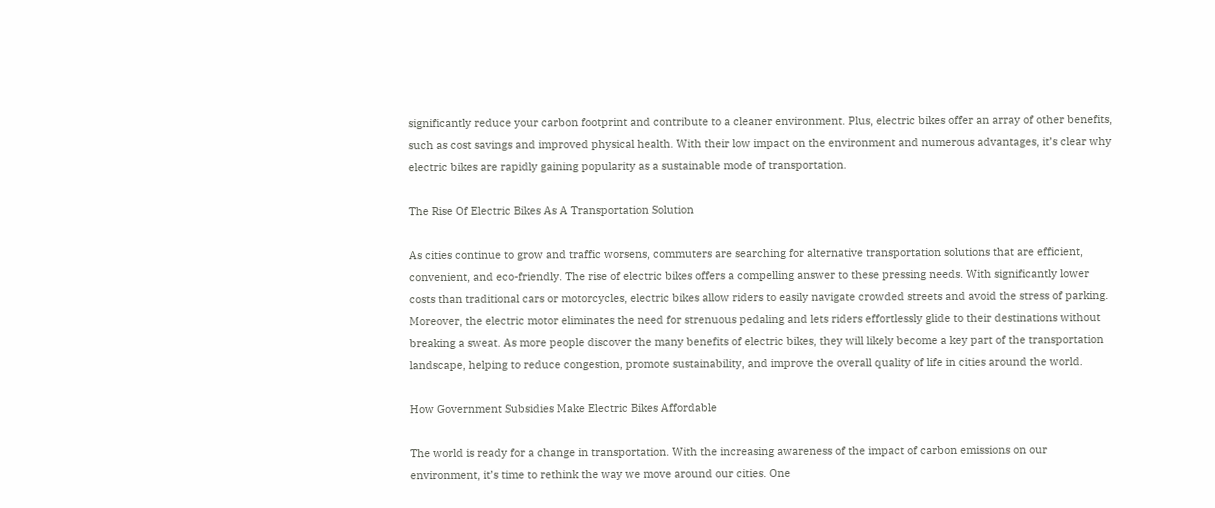significantly reduce your carbon footprint and contribute to a cleaner environment. Plus, electric bikes offer an array of other benefits, such as cost savings and improved physical health. With their low impact on the environment and numerous advantages, it’s clear why electric bikes are rapidly gaining popularity as a sustainable mode of transportation.

The Rise Of Electric Bikes As A Transportation Solution

As cities continue to grow and traffic worsens, commuters are searching for alternative transportation solutions that are efficient, convenient, and eco-friendly. The rise of electric bikes offers a compelling answer to these pressing needs. With significantly lower costs than traditional cars or motorcycles, electric bikes allow riders to easily navigate crowded streets and avoid the stress of parking. Moreover, the electric motor eliminates the need for strenuous pedaling and lets riders effortlessly glide to their destinations without breaking a sweat. As more people discover the many benefits of electric bikes, they will likely become a key part of the transportation landscape, helping to reduce congestion, promote sustainability, and improve the overall quality of life in cities around the world.

How Government Subsidies Make Electric Bikes Affordable

The world is ready for a change in transportation. With the increasing awareness of the impact of carbon emissions on our environment, it’s time to rethink the way we move around our cities. One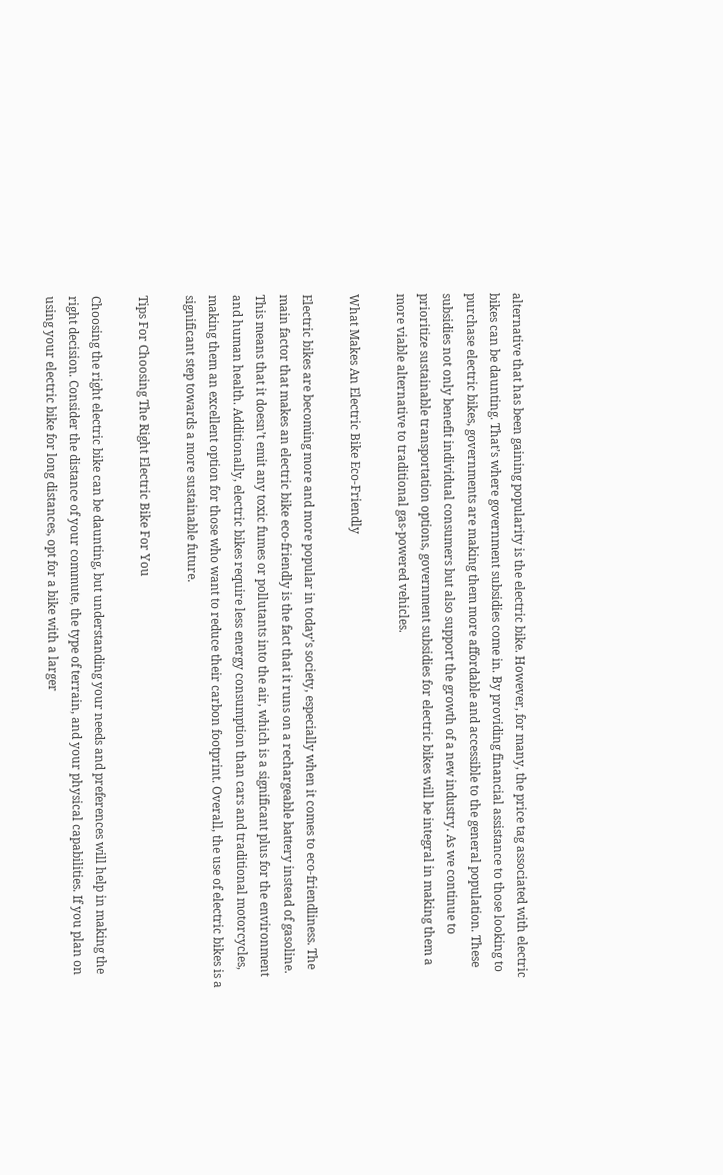alternative that has been gaining popularity is the electric bike. However, for many, the price tag associated with electric bikes can be daunting. That’s where government subsidies come in. By providing financial assistance to those looking to purchase electric bikes, governments are making them more affordable and accessible to the general population. These subsidies not only benefit individual consumers but also support the growth of a new industry. As we continue to prioritize sustainable transportation options, government subsidies for electric bikes will be integral in making them a more viable alternative to traditional gas-powered vehicles.

What Makes An Electric Bike Eco-Friendly

Electric bikes are becoming more and more popular in today’s society, especially when it comes to eco-friendliness. The main factor that makes an electric bike eco-friendly is the fact that it runs on a rechargeable battery instead of gasoline. This means that it doesn’t emit any toxic fumes or pollutants into the air, which is a significant plus for the environment and human health. Additionally, electric bikes require less energy consumption than cars and traditional motorcycles, making them an excellent option for those who want to reduce their carbon footprint. Overall, the use of electric bikes is a significant step towards a more sustainable future.

Tips For Choosing The Right Electric Bike For You

Choosing the right electric bike can be daunting, but understanding your needs and preferences will help in making the right decision. Consider the distance of your commute, the type of terrain, and your physical capabilities. If you plan on using your electric bike for long distances, opt for a bike with a larger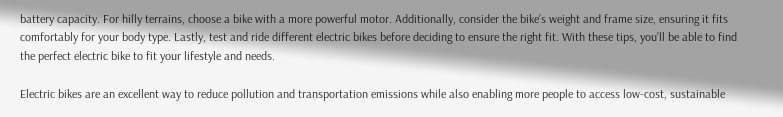battery capacity. For hilly terrains, choose a bike with a more powerful motor. Additionally, consider the bike’s weight and frame size, ensuring it fits comfortably for your body type. Lastly, test and ride different electric bikes before deciding to ensure the right fit. With these tips, you’ll be able to find the perfect electric bike to fit your lifestyle and needs.

Electric bikes are an excellent way to reduce pollution and transportation emissions while also enabling more people to access low-cost, sustainable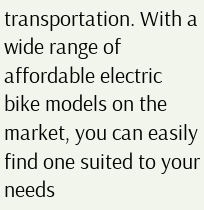transportation. With a wide range of affordable electric bike models on the market, you can easily find one suited to your needs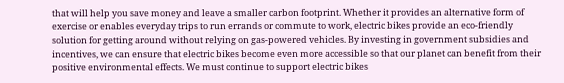that will help you save money and leave a smaller carbon footprint. Whether it provides an alternative form of exercise or enables everyday trips to run errands or commute to work, electric bikes provide an eco-friendly solution for getting around without relying on gas-powered vehicles. By investing in government subsidies and incentives, we can ensure that electric bikes become even more accessible so that our planet can benefit from their positive environmental effects. We must continue to support electric bikes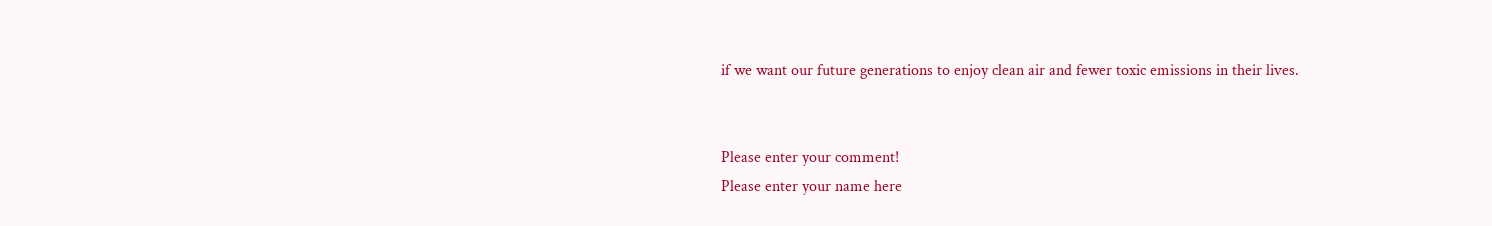if we want our future generations to enjoy clean air and fewer toxic emissions in their lives.


Please enter your comment!
Please enter your name here